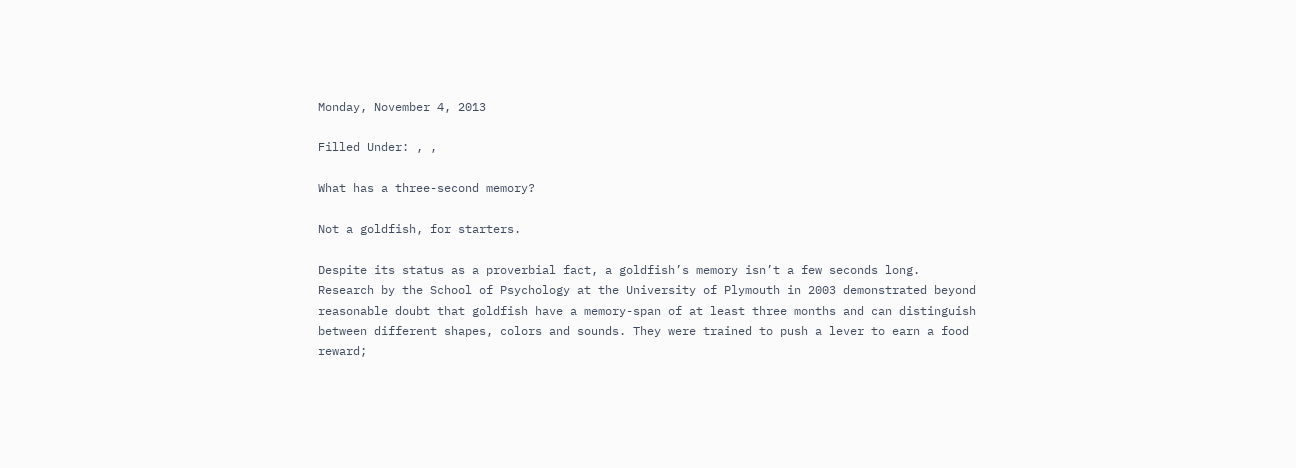Monday, November 4, 2013

Filled Under: , ,

What has a three-second memory?

Not a goldfish, for starters.

Despite its status as a proverbial fact, a goldfish’s memory isn’t a few seconds long.
Research by the School of Psychology at the University of Plymouth in 2003 demonstrated beyond
reasonable doubt that goldfish have a memory-span of at least three months and can distinguish
between different shapes, colors and sounds. They were trained to push a lever to earn a food
reward;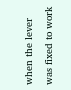when the lever was fixed to work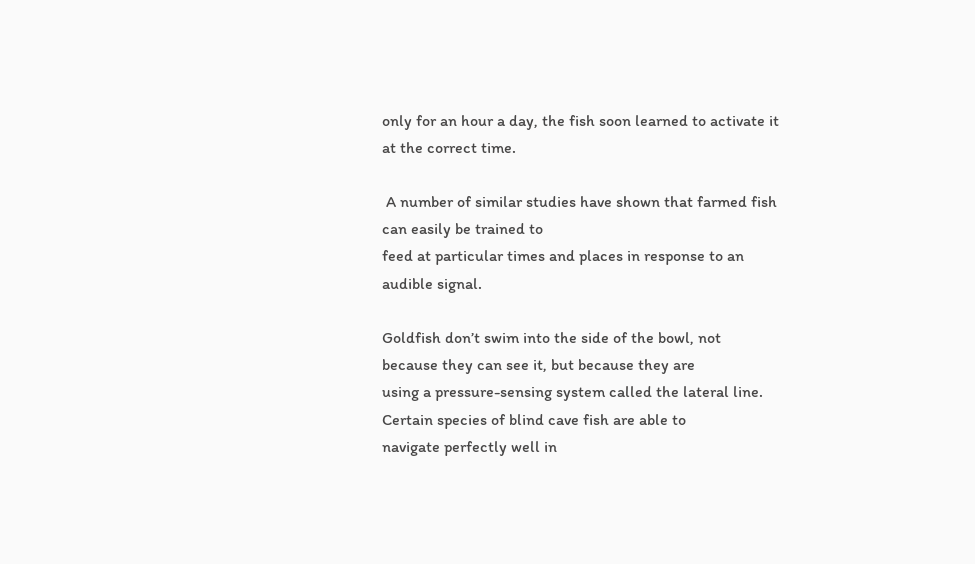only for an hour a day, the fish soon learned to activate it at the correct time.

 A number of similar studies have shown that farmed fish can easily be trained to
feed at particular times and places in response to an audible signal.

Goldfish don’t swim into the side of the bowl, not because they can see it, but because they are
using a pressure-sensing system called the lateral line. Certain species of blind cave fish are able to
navigate perfectly well in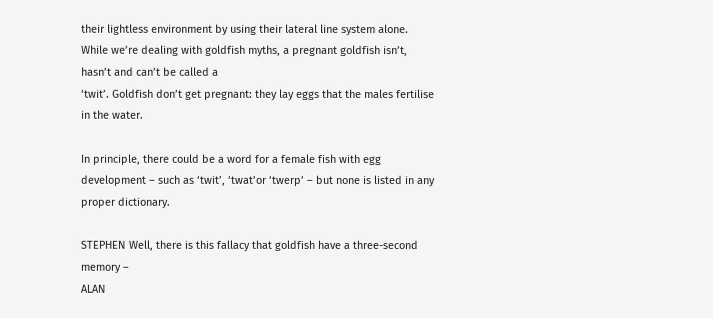their lightless environment by using their lateral line system alone.
While we’re dealing with goldfish myths, a pregnant goldfish isn’t, hasn’t and can’t be called a
‘twit’. Goldfish don’t get pregnant: they lay eggs that the males fertilise in the water.

In principle, there could be a word for a female fish with egg development – such as ‘twit’, ‘twat’or ‘twerp’ – but none is listed in any proper dictionary.

STEPHEN Well, there is this fallacy that goldfish have a three-second memory –
ALAN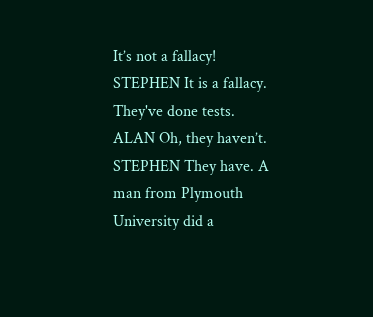It’s not a fallacy!
STEPHEN It is a fallacy. They've done tests.
ALAN Oh, they haven’t.
STEPHEN They have. A man from Plymouth University did a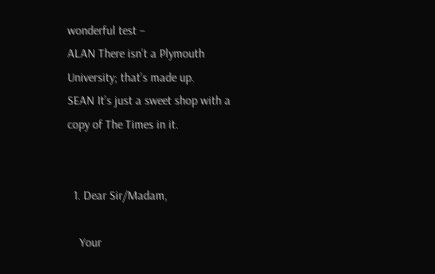wonderful test –
ALAN There isn’t a Plymouth University; that’s made up.
SEAN It’s just a sweet shop with a copy of The Times in it.


  1. Dear Sir/Madam,

    Your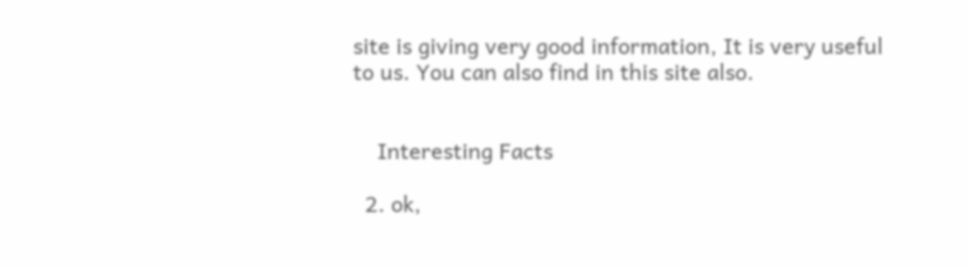site is giving very good information, It is very useful to us. You can also find in this site also.


    Interesting Facts

  2. ok,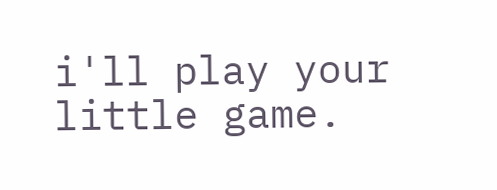i'll play your little game.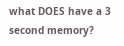what DOES have a 3 second memory?